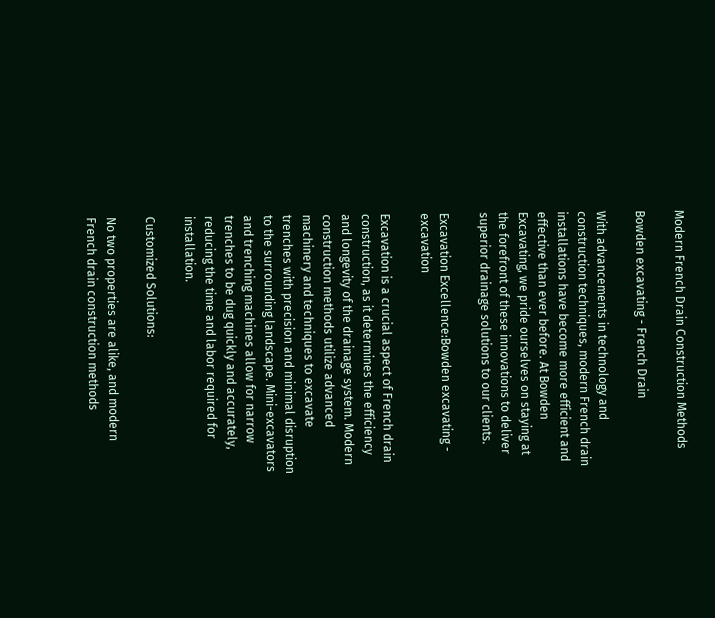Modern French Drain Construction Methods

Bowden excavating - French Drain

With advancements in technology and construction techniques, modern French drain installations have become more efficient and effective than ever before. At Bowden Excavating, we pride ourselves on staying at the forefront of these innovations to deliver superior drainage solutions to our clients.

Excavation Excellence:Bowden excavating - excavation

Excavation is a crucial aspect of French drain construction, as it determines the efficiency and longevity of the drainage system. Modern construction methods utilize advanced machinery and techniques to excavate trenches with precision and minimal disruption to the surrounding landscape. Mini-excavators and trenching machines allow for narrow trenches to be dug quickly and accurately, reducing the time and labor required for installation.

Customized Solutions:

No two properties are alike, and modern French drain construction methods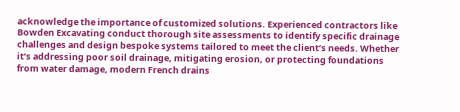acknowledge the importance of customized solutions. Experienced contractors like Bowden Excavating conduct thorough site assessments to identify specific drainage challenges and design bespoke systems tailored to meet the client’s needs. Whether it’s addressing poor soil drainage, mitigating erosion, or protecting foundations from water damage, modern French drains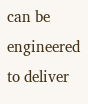can be engineered to deliver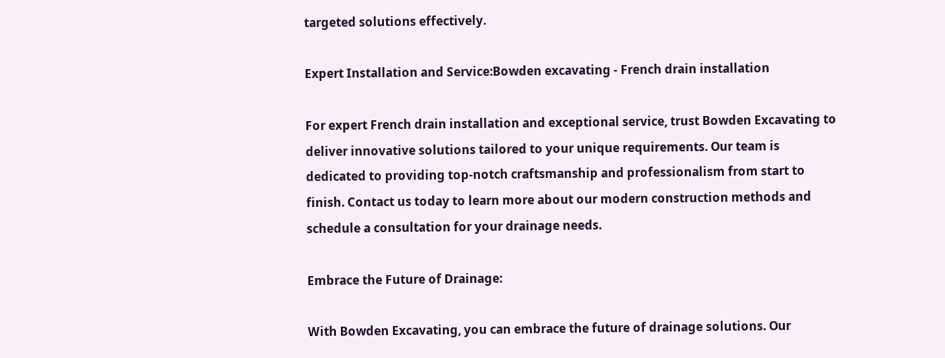targeted solutions effectively.

Expert Installation and Service:Bowden excavating - French drain installation

For expert French drain installation and exceptional service, trust Bowden Excavating to deliver innovative solutions tailored to your unique requirements. Our team is dedicated to providing top-notch craftsmanship and professionalism from start to finish. Contact us today to learn more about our modern construction methods and schedule a consultation for your drainage needs.

Embrace the Future of Drainage:

With Bowden Excavating, you can embrace the future of drainage solutions. Our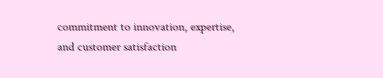commitment to innovation, expertise, and customer satisfaction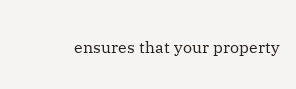ensures that your property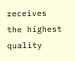receives the highest quality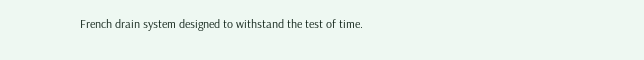French drain system designed to withstand the test of time.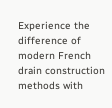Experience the difference of modern French drain construction methods with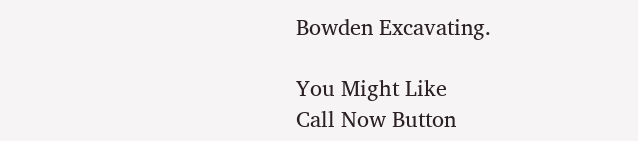Bowden Excavating.

You Might Like
Call Now Button